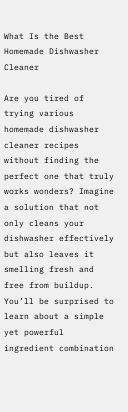What Is the Best Homemade Dishwasher Cleaner

Are you tired of trying various homemade dishwasher cleaner recipes without finding the perfect one that truly works wonders? Imagine a solution that not only cleans your dishwasher effectively but also leaves it smelling fresh and free from buildup. You’ll be surprised to learn about a simple yet powerful ingredient combination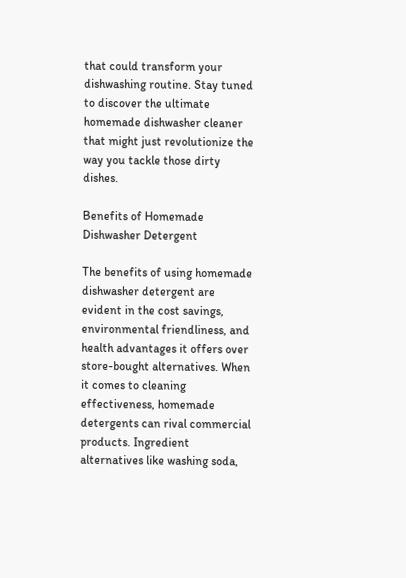that could transform your dishwashing routine. Stay tuned to discover the ultimate homemade dishwasher cleaner that might just revolutionize the way you tackle those dirty dishes.

Benefits of Homemade Dishwasher Detergent

The benefits of using homemade dishwasher detergent are evident in the cost savings, environmental friendliness, and health advantages it offers over store-bought alternatives. When it comes to cleaning effectiveness, homemade detergents can rival commercial products. Ingredient alternatives like washing soda,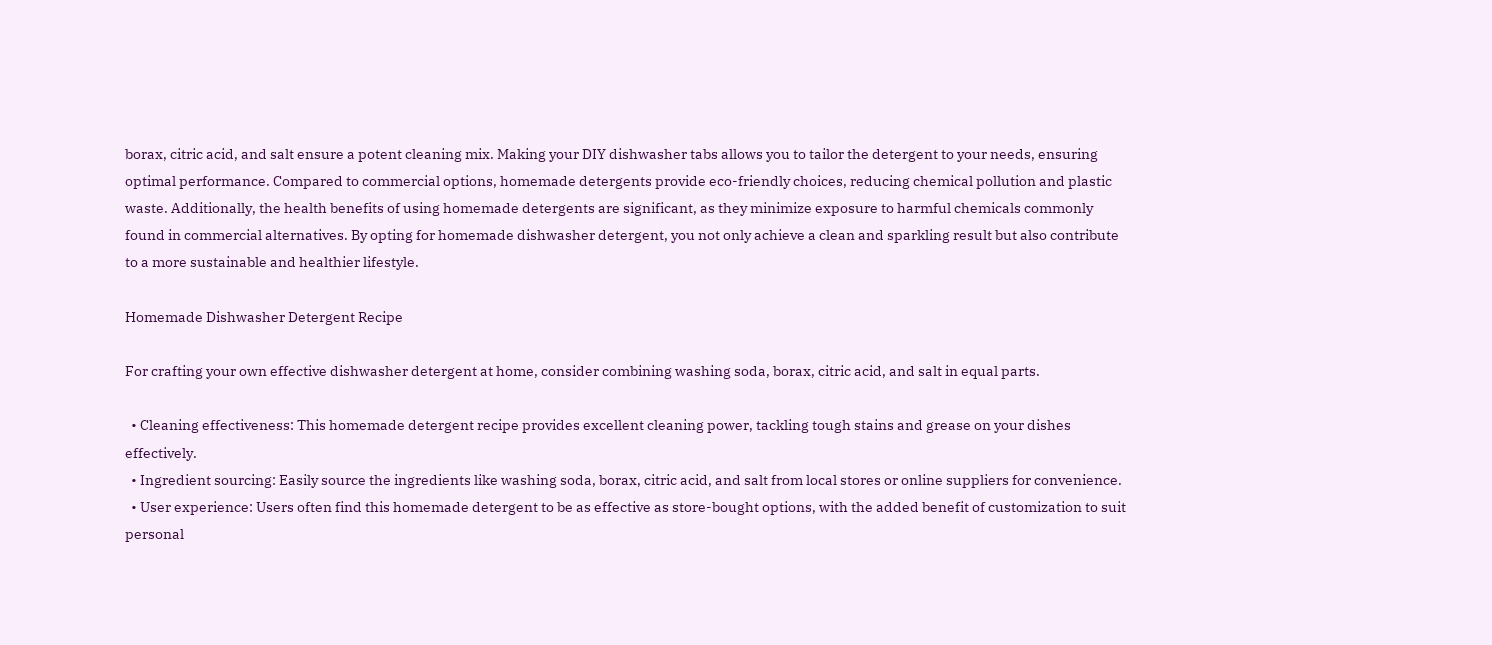borax, citric acid, and salt ensure a potent cleaning mix. Making your DIY dishwasher tabs allows you to tailor the detergent to your needs, ensuring optimal performance. Compared to commercial options, homemade detergents provide eco-friendly choices, reducing chemical pollution and plastic waste. Additionally, the health benefits of using homemade detergents are significant, as they minimize exposure to harmful chemicals commonly found in commercial alternatives. By opting for homemade dishwasher detergent, you not only achieve a clean and sparkling result but also contribute to a more sustainable and healthier lifestyle.

Homemade Dishwasher Detergent Recipe

For crafting your own effective dishwasher detergent at home, consider combining washing soda, borax, citric acid, and salt in equal parts.

  • Cleaning effectiveness: This homemade detergent recipe provides excellent cleaning power, tackling tough stains and grease on your dishes effectively.
  • Ingredient sourcing: Easily source the ingredients like washing soda, borax, citric acid, and salt from local stores or online suppliers for convenience.
  • User experience: Users often find this homemade detergent to be as effective as store-bought options, with the added benefit of customization to suit personal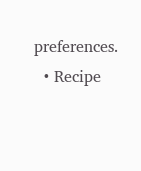preferences.
  • Recipe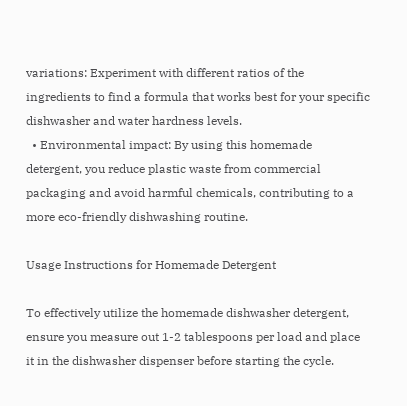variations: Experiment with different ratios of the ingredients to find a formula that works best for your specific dishwasher and water hardness levels.
  • Environmental impact: By using this homemade detergent, you reduce plastic waste from commercial packaging and avoid harmful chemicals, contributing to a more eco-friendly dishwashing routine.

Usage Instructions for Homemade Detergent

To effectively utilize the homemade dishwasher detergent, ensure you measure out 1-2 tablespoons per load and place it in the dishwasher dispenser before starting the cycle.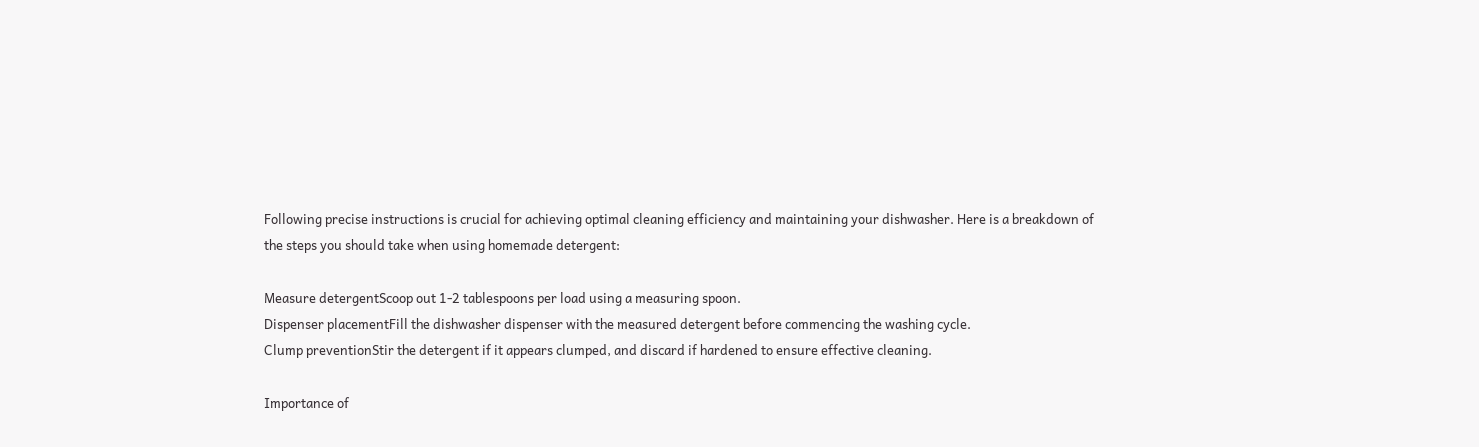Following precise instructions is crucial for achieving optimal cleaning efficiency and maintaining your dishwasher. Here is a breakdown of the steps you should take when using homemade detergent:

Measure detergentScoop out 1-2 tablespoons per load using a measuring spoon.
Dispenser placementFill the dishwasher dispenser with the measured detergent before commencing the washing cycle.
Clump preventionStir the detergent if it appears clumped, and discard if hardened to ensure effective cleaning.

Importance of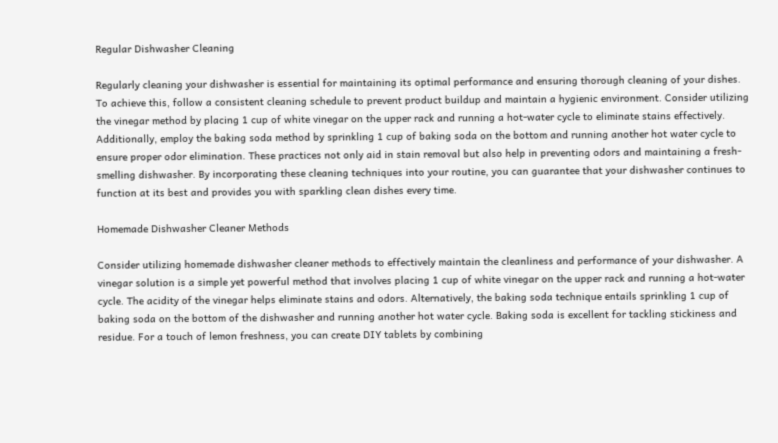Regular Dishwasher Cleaning

Regularly cleaning your dishwasher is essential for maintaining its optimal performance and ensuring thorough cleaning of your dishes. To achieve this, follow a consistent cleaning schedule to prevent product buildup and maintain a hygienic environment. Consider utilizing the vinegar method by placing 1 cup of white vinegar on the upper rack and running a hot-water cycle to eliminate stains effectively. Additionally, employ the baking soda method by sprinkling 1 cup of baking soda on the bottom and running another hot water cycle to ensure proper odor elimination. These practices not only aid in stain removal but also help in preventing odors and maintaining a fresh-smelling dishwasher. By incorporating these cleaning techniques into your routine, you can guarantee that your dishwasher continues to function at its best and provides you with sparkling clean dishes every time.

Homemade Dishwasher Cleaner Methods

Consider utilizing homemade dishwasher cleaner methods to effectively maintain the cleanliness and performance of your dishwasher. A vinegar solution is a simple yet powerful method that involves placing 1 cup of white vinegar on the upper rack and running a hot-water cycle. The acidity of the vinegar helps eliminate stains and odors. Alternatively, the baking soda technique entails sprinkling 1 cup of baking soda on the bottom of the dishwasher and running another hot water cycle. Baking soda is excellent for tackling stickiness and residue. For a touch of lemon freshness, you can create DIY tablets by combining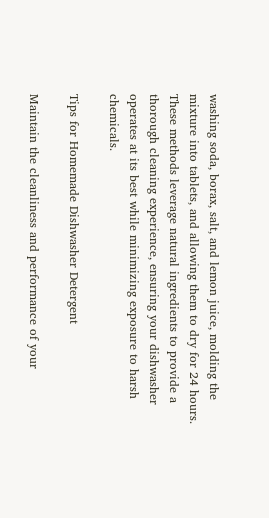washing soda, borax, salt, and lemon juice, molding the mixture into tablets, and allowing them to dry for 24 hours. These methods leverage natural ingredients to provide a thorough cleaning experience, ensuring your dishwasher operates at its best while minimizing exposure to harsh chemicals.

Tips for Homemade Dishwasher Detergent

Maintain the cleanliness and performance of your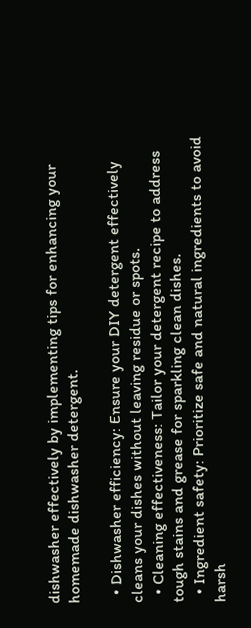dishwasher effectively by implementing tips for enhancing your homemade dishwasher detergent.

  • Dishwasher efficiency: Ensure your DIY detergent effectively cleans your dishes without leaving residue or spots.
  • Cleaning effectiveness: Tailor your detergent recipe to address tough stains and grease for sparkling clean dishes.
  • Ingredient safety: Prioritize safe and natural ingredients to avoid harsh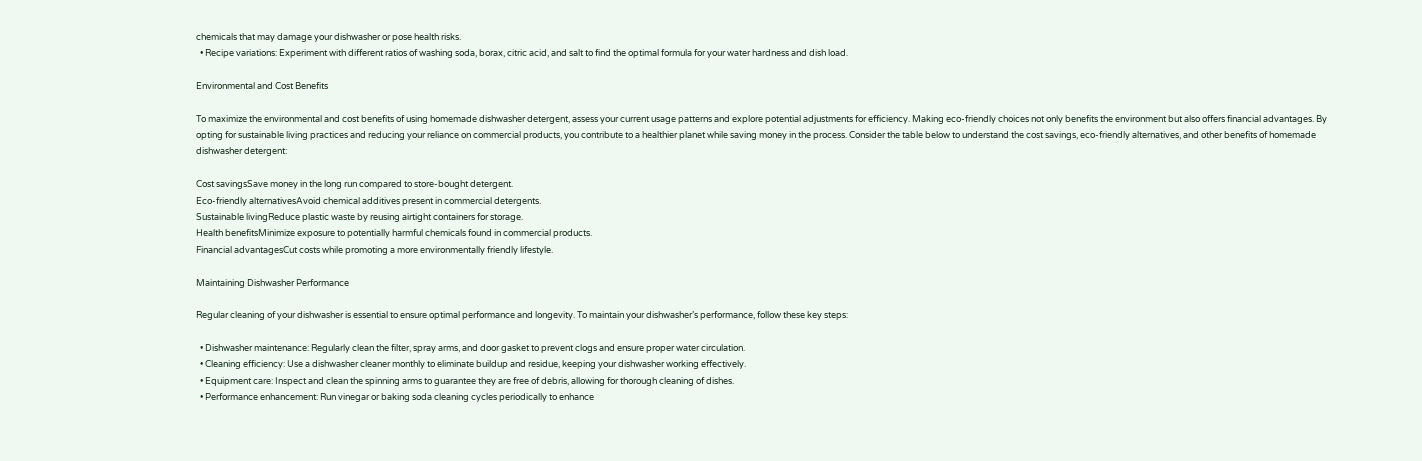chemicals that may damage your dishwasher or pose health risks.
  • Recipe variations: Experiment with different ratios of washing soda, borax, citric acid, and salt to find the optimal formula for your water hardness and dish load.

Environmental and Cost Benefits

To maximize the environmental and cost benefits of using homemade dishwasher detergent, assess your current usage patterns and explore potential adjustments for efficiency. Making eco-friendly choices not only benefits the environment but also offers financial advantages. By opting for sustainable living practices and reducing your reliance on commercial products, you contribute to a healthier planet while saving money in the process. Consider the table below to understand the cost savings, eco-friendly alternatives, and other benefits of homemade dishwasher detergent:

Cost savingsSave money in the long run compared to store-bought detergent.
Eco-friendly alternativesAvoid chemical additives present in commercial detergents.
Sustainable livingReduce plastic waste by reusing airtight containers for storage.
Health benefitsMinimize exposure to potentially harmful chemicals found in commercial products.
Financial advantagesCut costs while promoting a more environmentally friendly lifestyle.

Maintaining Dishwasher Performance

Regular cleaning of your dishwasher is essential to ensure optimal performance and longevity. To maintain your dishwasher’s performance, follow these key steps:

  • Dishwasher maintenance: Regularly clean the filter, spray arms, and door gasket to prevent clogs and ensure proper water circulation.
  • Cleaning efficiency: Use a dishwasher cleaner monthly to eliminate buildup and residue, keeping your dishwasher working effectively.
  • Equipment care: Inspect and clean the spinning arms to guarantee they are free of debris, allowing for thorough cleaning of dishes.
  • Performance enhancement: Run vinegar or baking soda cleaning cycles periodically to enhance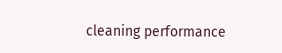cleaning performance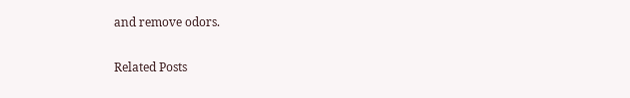and remove odors.

Related Posts